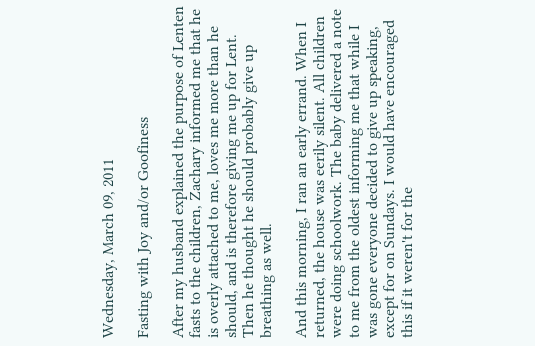Wednesday, March 09, 2011

Fasting with Joy and/or Goofiness

After my husband explained the purpose of Lenten fasts to the children, Zachary informed me that he is overly attached to me, loves me more than he should, and is therefore giving me up for Lent. Then he thought he should probably give up breathing as well.

And this morning, I ran an early errand. When I returned, the house was eerily silent. All children were doing schoolwork. The baby delivered a note to me from the oldest informing me that while I was gone everyone decided to give up speaking, except for on Sundays. I would have encouraged this if it weren't for the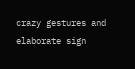crazy gestures and elaborate sign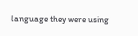language they were using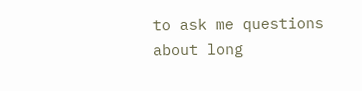to ask me questions about long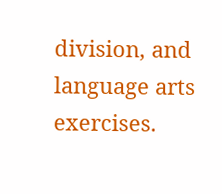division, and language arts exercises.